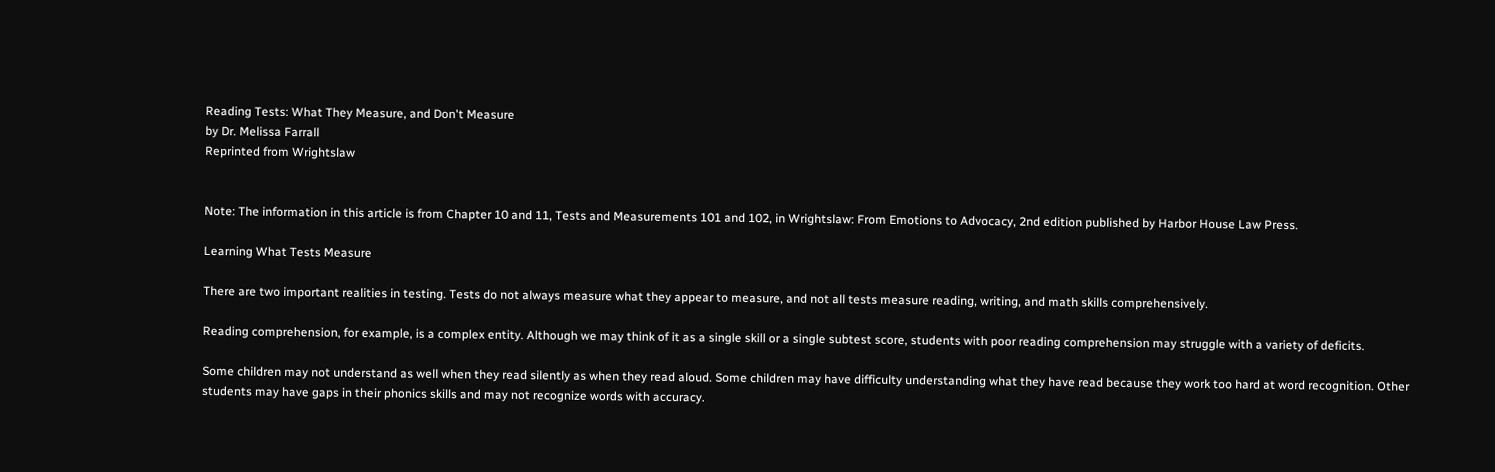Reading Tests: What They Measure, and Don't Measure
by Dr. Melissa Farrall
Reprinted from Wrightslaw


Note: The information in this article is from Chapter 10 and 11, Tests and Measurements 101 and 102, in Wrightslaw: From Emotions to Advocacy, 2nd edition published by Harbor House Law Press.

Learning What Tests Measure

There are two important realities in testing. Tests do not always measure what they appear to measure, and not all tests measure reading, writing, and math skills comprehensively.

Reading comprehension, for example, is a complex entity. Although we may think of it as a single skill or a single subtest score, students with poor reading comprehension may struggle with a variety of deficits.

Some children may not understand as well when they read silently as when they read aloud. Some children may have difficulty understanding what they have read because they work too hard at word recognition. Other students may have gaps in their phonics skills and may not recognize words with accuracy.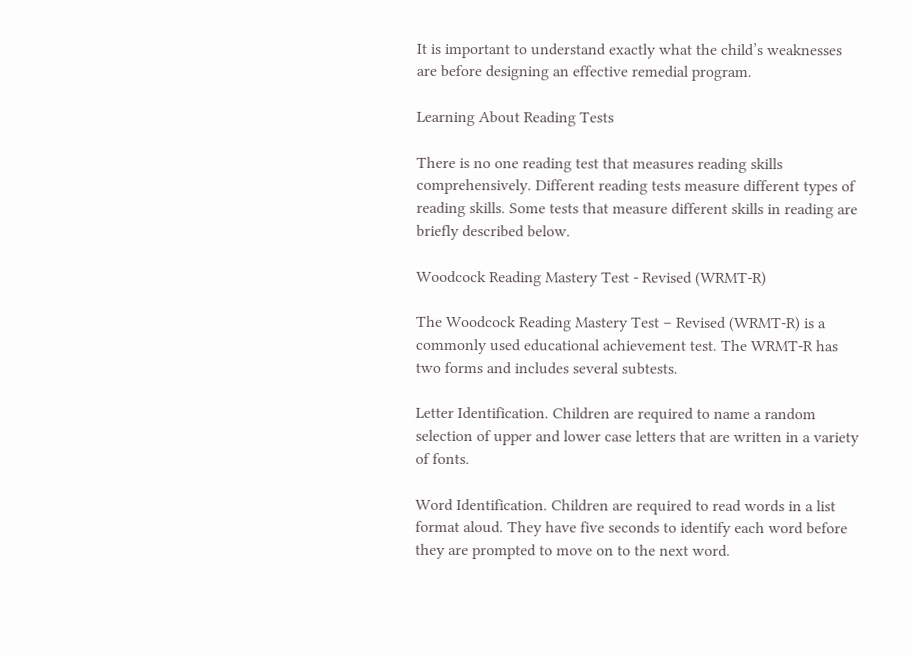It is important to understand exactly what the child’s weaknesses are before designing an effective remedial program.

Learning About Reading Tests

There is no one reading test that measures reading skills comprehensively. Different reading tests measure different types of reading skills. Some tests that measure different skills in reading are briefly described below.

Woodcock Reading Mastery Test - Revised (WRMT-R)

The Woodcock Reading Mastery Test – Revised (WRMT-R) is a commonly used educational achievement test. The WRMT-R has two forms and includes several subtests.

Letter Identification. Children are required to name a random selection of upper and lower case letters that are written in a variety of fonts.

Word Identification. Children are required to read words in a list format aloud. They have five seconds to identify each word before they are prompted to move on to the next word.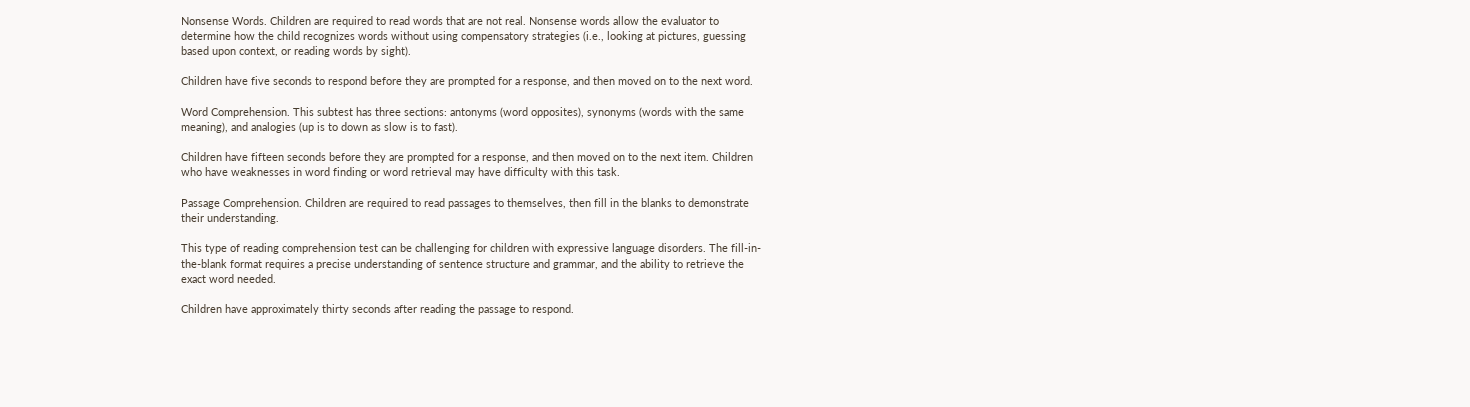Nonsense Words. Children are required to read words that are not real. Nonsense words allow the evaluator to determine how the child recognizes words without using compensatory strategies (i.e., looking at pictures, guessing based upon context, or reading words by sight).

Children have five seconds to respond before they are prompted for a response, and then moved on to the next word.

Word Comprehension. This subtest has three sections: antonyms (word opposites), synonyms (words with the same meaning), and analogies (up is to down as slow is to fast).

Children have fifteen seconds before they are prompted for a response, and then moved on to the next item. Children who have weaknesses in word finding or word retrieval may have difficulty with this task.

Passage Comprehension. Children are required to read passages to themselves, then fill in the blanks to demonstrate their understanding.

This type of reading comprehension test can be challenging for children with expressive language disorders. The fill-in-the-blank format requires a precise understanding of sentence structure and grammar, and the ability to retrieve the exact word needed.

Children have approximately thirty seconds after reading the passage to respond.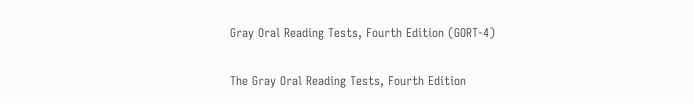Gray Oral Reading Tests, Fourth Edition (GORT-4)

The Gray Oral Reading Tests, Fourth Edition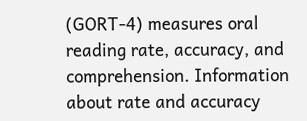(GORT-4) measures oral reading rate, accuracy, and comprehension. Information about rate and accuracy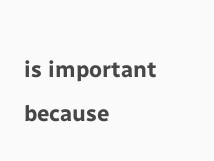is important because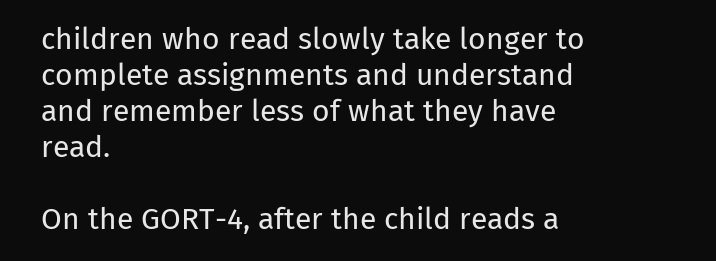children who read slowly take longer to complete assignments and understand and remember less of what they have read.

On the GORT-4, after the child reads a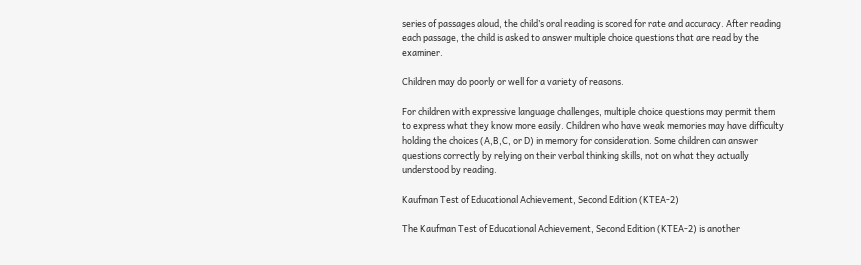series of passages aloud, the child’s oral reading is scored for rate and accuracy. After reading each passage, the child is asked to answer multiple choice questions that are read by the examiner.

Children may do poorly or well for a variety of reasons.

For children with expressive language challenges, multiple choice questions may permit them to express what they know more easily. Children who have weak memories may have difficulty holding the choices (A,B,C, or D) in memory for consideration. Some children can answer questions correctly by relying on their verbal thinking skills, not on what they actually understood by reading.

Kaufman Test of Educational Achievement, Second Edition (KTEA-2)

The Kaufman Test of Educational Achievement, Second Edition (KTEA-2) is another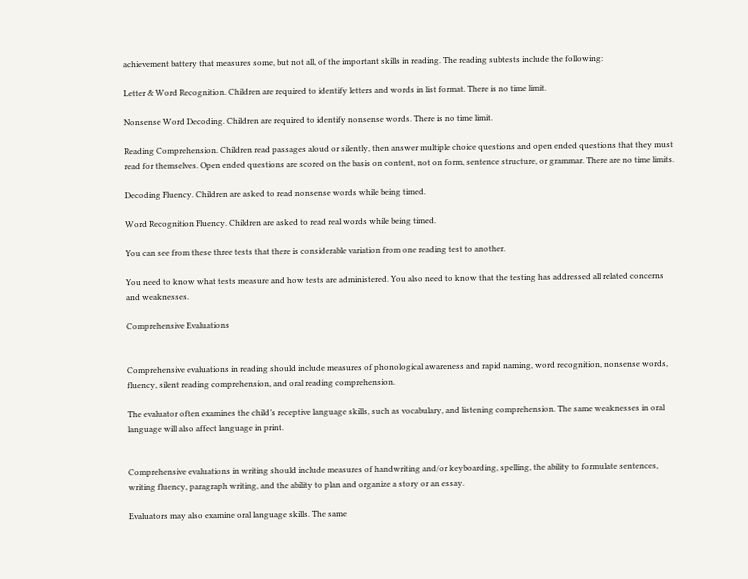achievement battery that measures some, but not all, of the important skills in reading. The reading subtests include the following:

Letter & Word Recognition. Children are required to identify letters and words in list format. There is no time limit.

Nonsense Word Decoding. Children are required to identify nonsense words. There is no time limit.

Reading Comprehension. Children read passages aloud or silently, then answer multiple choice questions and open ended questions that they must read for themselves. Open ended questions are scored on the basis on content, not on form, sentence structure, or grammar. There are no time limits.

Decoding Fluency. Children are asked to read nonsense words while being timed.

Word Recognition Fluency. Children are asked to read real words while being timed.

You can see from these three tests that there is considerable variation from one reading test to another.

You need to know what tests measure and how tests are administered. You also need to know that the testing has addressed all related concerns and weaknesses.

Comprehensive Evaluations


Comprehensive evaluations in reading should include measures of phonological awareness and rapid naming, word recognition, nonsense words, fluency, silent reading comprehension, and oral reading comprehension.

The evaluator often examines the child’s receptive language skills, such as vocabulary, and listening comprehension. The same weaknesses in oral language will also affect language in print.


Comprehensive evaluations in writing should include measures of handwriting and/or keyboarding, spelling, the ability to formulate sentences, writing fluency, paragraph writing, and the ability to plan and organize a story or an essay.

Evaluators may also examine oral language skills. The same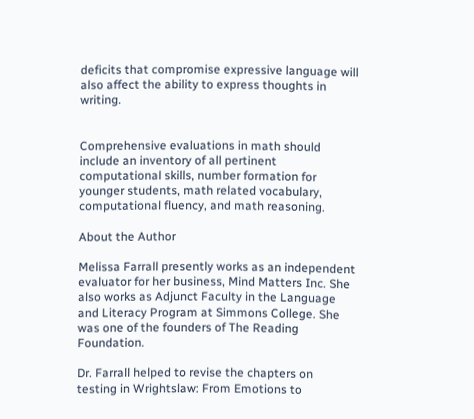deficits that compromise expressive language will also affect the ability to express thoughts in writing.


Comprehensive evaluations in math should include an inventory of all pertinent computational skills, number formation for younger students, math related vocabulary, computational fluency, and math reasoning.

About the Author

Melissa Farrall presently works as an independent evaluator for her business, Mind Matters Inc. She also works as Adjunct Faculty in the Language and Literacy Program at Simmons College. She was one of the founders of The Reading Foundation.

Dr. Farrall helped to revise the chapters on testing in Wrightslaw: From Emotions to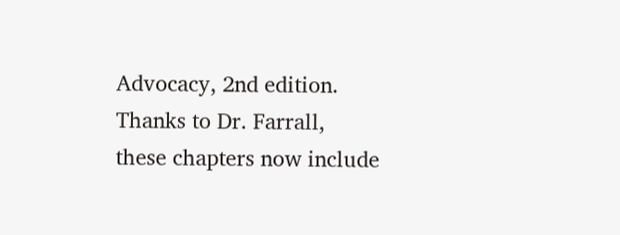Advocacy, 2nd edition.
Thanks to Dr. Farrall, these chapters now include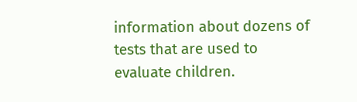information about dozens of tests that are used to evaluate children.